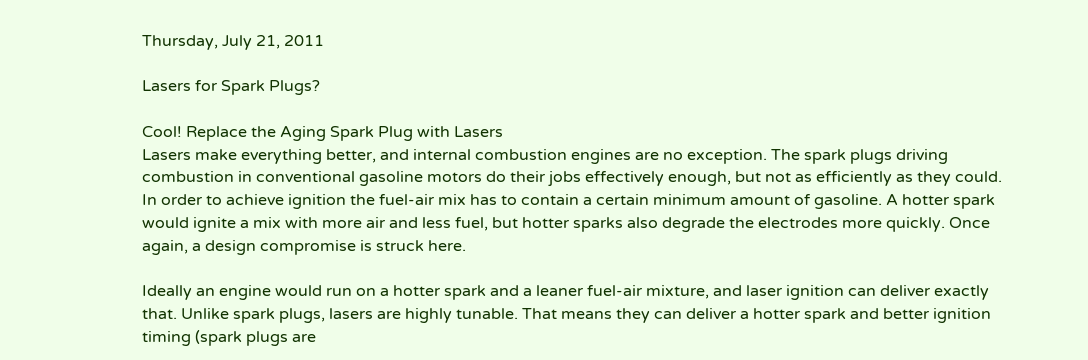Thursday, July 21, 2011

Lasers for Spark Plugs?

Cool! Replace the Aging Spark Plug with Lasers
Lasers make everything better, and internal combustion engines are no exception. The spark plugs driving combustion in conventional gasoline motors do their jobs effectively enough, but not as efficiently as they could. In order to achieve ignition the fuel-air mix has to contain a certain minimum amount of gasoline. A hotter spark would ignite a mix with more air and less fuel, but hotter sparks also degrade the electrodes more quickly. Once again, a design compromise is struck here.

Ideally an engine would run on a hotter spark and a leaner fuel-air mixture, and laser ignition can deliver exactly that. Unlike spark plugs, lasers are highly tunable. That means they can deliver a hotter spark and better ignition timing (spark plugs are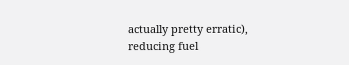actually pretty erratic), reducing fuel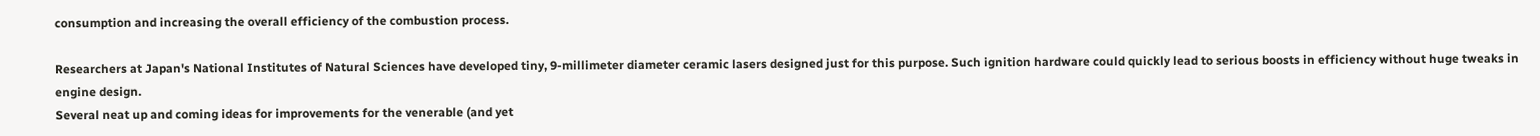consumption and increasing the overall efficiency of the combustion process.

Researchers at Japan's National Institutes of Natural Sciences have developed tiny, 9-millimeter diameter ceramic lasers designed just for this purpose. Such ignition hardware could quickly lead to serious boosts in efficiency without huge tweaks in engine design.
Several neat up and coming ideas for improvements for the venerable (and yet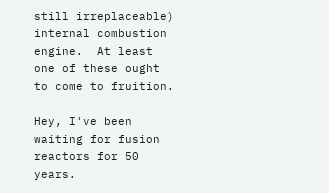still irreplaceable) internal combustion engine.  At least one of these ought to come to fruition.

Hey, I've been waiting for fusion reactors for 50 years.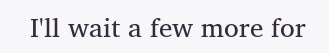I'll wait a few more for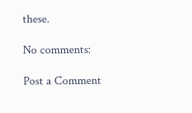these.

No comments:

Post a Comment